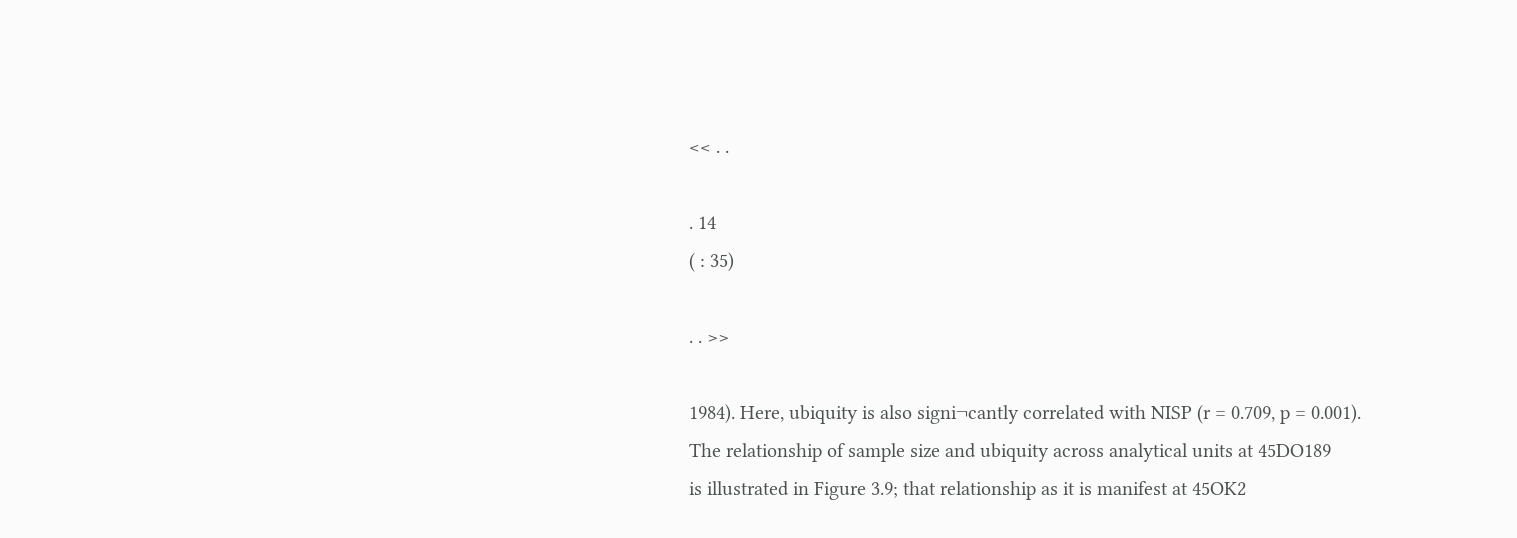<< . .

. 14
( : 35)

. . >>

1984). Here, ubiquity is also signi¬cantly correlated with NISP (r = 0.709, p = 0.001).
The relationship of sample size and ubiquity across analytical units at 45DO189
is illustrated in Figure 3.9; that relationship as it is manifest at 45OK2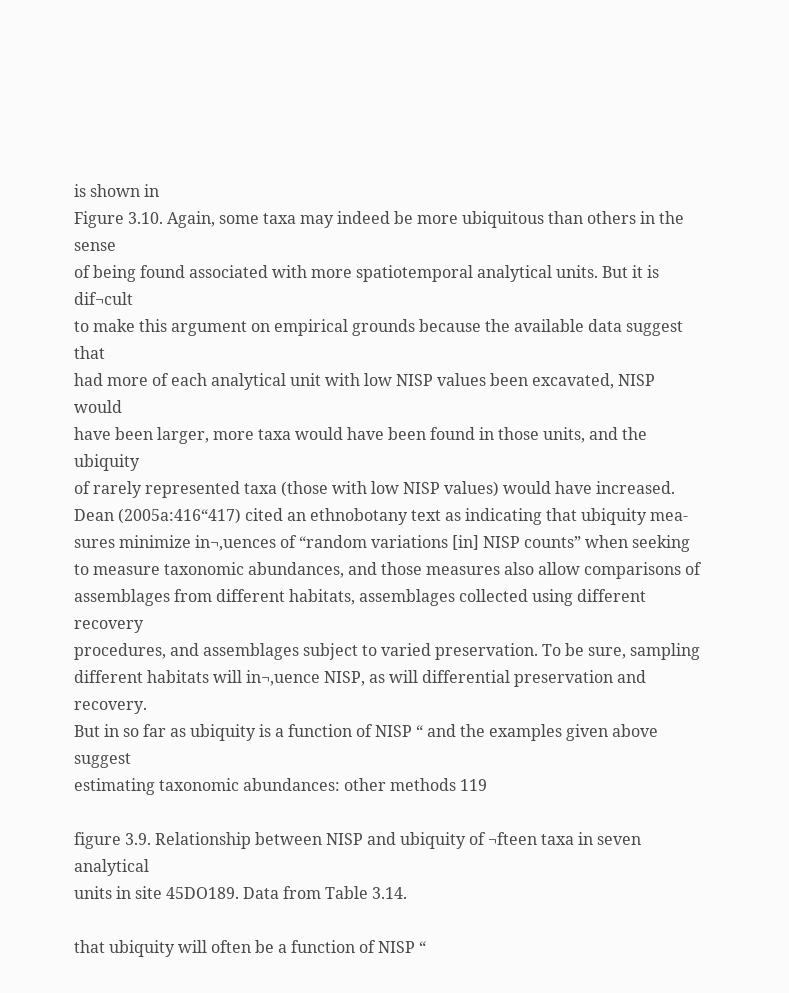is shown in
Figure 3.10. Again, some taxa may indeed be more ubiquitous than others in the sense
of being found associated with more spatiotemporal analytical units. But it is dif¬cult
to make this argument on empirical grounds because the available data suggest that
had more of each analytical unit with low NISP values been excavated, NISP would
have been larger, more taxa would have been found in those units, and the ubiquity
of rarely represented taxa (those with low NISP values) would have increased.
Dean (2005a:416“417) cited an ethnobotany text as indicating that ubiquity mea-
sures minimize in¬‚uences of “random variations [in] NISP counts” when seeking
to measure taxonomic abundances, and those measures also allow comparisons of
assemblages from different habitats, assemblages collected using different recovery
procedures, and assemblages subject to varied preservation. To be sure, sampling
different habitats will in¬‚uence NISP, as will differential preservation and recovery.
But in so far as ubiquity is a function of NISP “ and the examples given above suggest
estimating taxonomic abundances: other methods 119

figure 3.9. Relationship between NISP and ubiquity of ¬fteen taxa in seven analytical
units in site 45DO189. Data from Table 3.14.

that ubiquity will often be a function of NISP “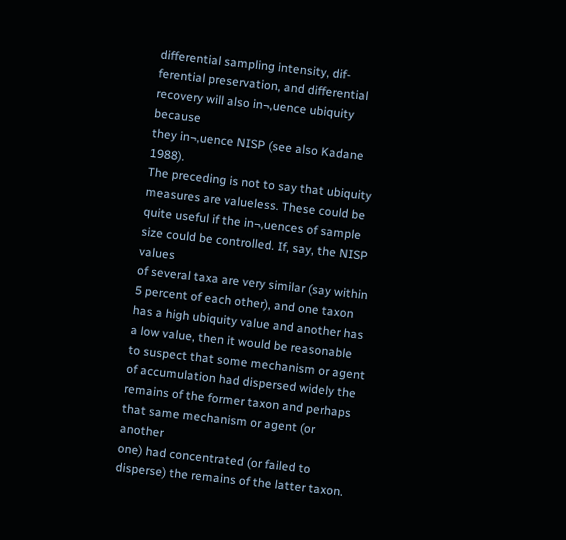differential sampling intensity, dif-
ferential preservation, and differential recovery will also in¬‚uence ubiquity because
they in¬‚uence NISP (see also Kadane 1988).
The preceding is not to say that ubiquity measures are valueless. These could be
quite useful if the in¬‚uences of sample size could be controlled. If, say, the NISP values
of several taxa are very similar (say within 5 percent of each other), and one taxon
has a high ubiquity value and another has a low value, then it would be reasonable
to suspect that some mechanism or agent of accumulation had dispersed widely the
remains of the former taxon and perhaps that same mechanism or agent (or another
one) had concentrated (or failed to disperse) the remains of the latter taxon.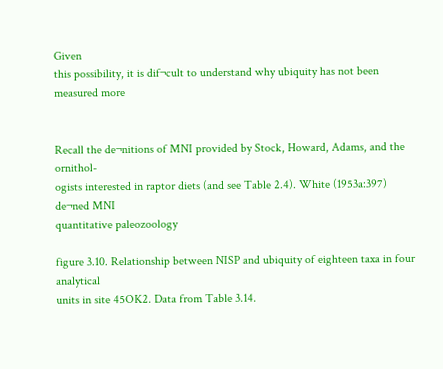Given
this possibility, it is dif¬cult to understand why ubiquity has not been measured more


Recall the de¬nitions of MNI provided by Stock, Howard, Adams, and the ornithol-
ogists interested in raptor diets (and see Table 2.4). White (1953a:397) de¬ned MNI
quantitative paleozoology

figure 3.10. Relationship between NISP and ubiquity of eighteen taxa in four analytical
units in site 45OK2. Data from Table 3.14.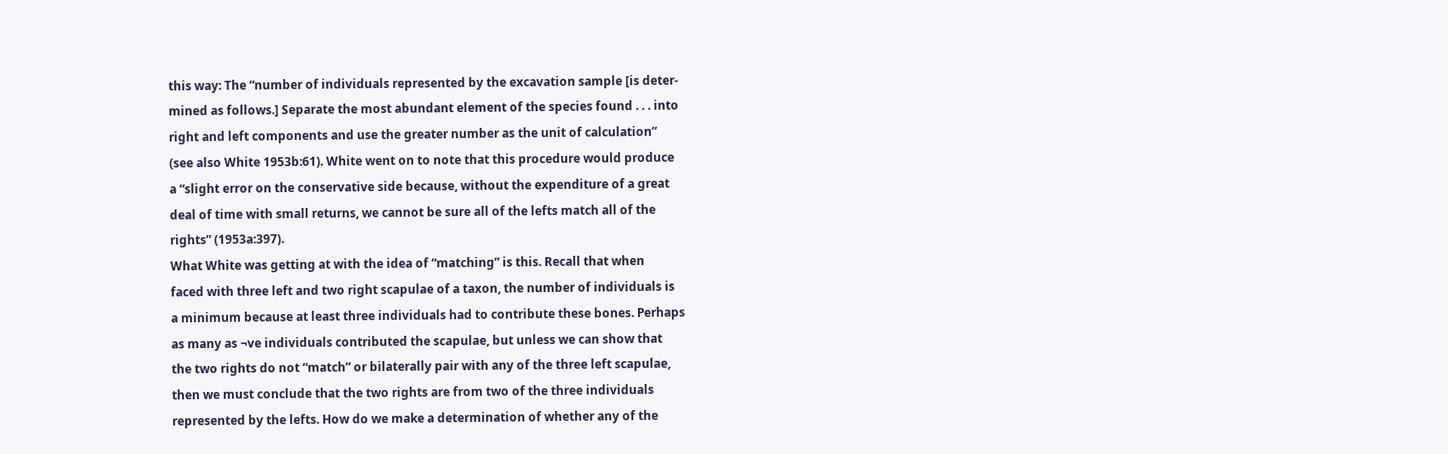this way: The “number of individuals represented by the excavation sample [is deter-
mined as follows.] Separate the most abundant element of the species found . . . into
right and left components and use the greater number as the unit of calculation”
(see also White 1953b:61). White went on to note that this procedure would produce
a “slight error on the conservative side because, without the expenditure of a great
deal of time with small returns, we cannot be sure all of the lefts match all of the
rights” (1953a:397).
What White was getting at with the idea of “matching” is this. Recall that when
faced with three left and two right scapulae of a taxon, the number of individuals is
a minimum because at least three individuals had to contribute these bones. Perhaps
as many as ¬ve individuals contributed the scapulae, but unless we can show that
the two rights do not “match” or bilaterally pair with any of the three left scapulae,
then we must conclude that the two rights are from two of the three individuals
represented by the lefts. How do we make a determination of whether any of the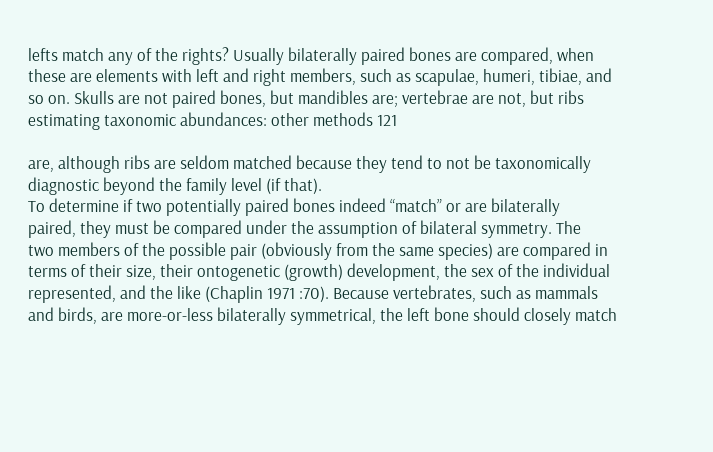lefts match any of the rights? Usually bilaterally paired bones are compared, when
these are elements with left and right members, such as scapulae, humeri, tibiae, and
so on. Skulls are not paired bones, but mandibles are; vertebrae are not, but ribs
estimating taxonomic abundances: other methods 121

are, although ribs are seldom matched because they tend to not be taxonomically
diagnostic beyond the family level (if that).
To determine if two potentially paired bones indeed “match” or are bilaterally
paired, they must be compared under the assumption of bilateral symmetry. The
two members of the possible pair (obviously from the same species) are compared in
terms of their size, their ontogenetic (growth) development, the sex of the individual
represented, and the like (Chaplin 1971 :70). Because vertebrates, such as mammals
and birds, are more-or-less bilaterally symmetrical, the left bone should closely match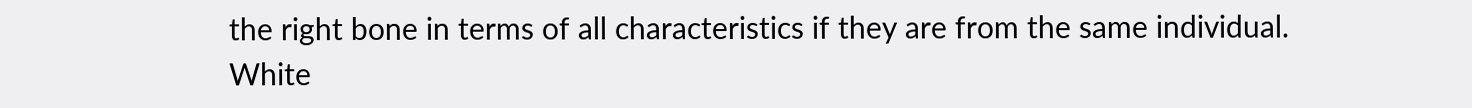the right bone in terms of all characteristics if they are from the same individual.
White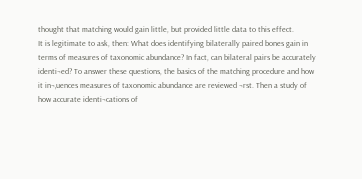thought that matching would gain little, but provided little data to this effect.
It is legitimate to ask, then: What does identifying bilaterally paired bones gain in
terms of measures of taxonomic abundance? In fact, can bilateral pairs be accurately
identi¬ed? To answer these questions, the basics of the matching procedure and how
it in¬‚uences measures of taxonomic abundance are reviewed ¬rst. Then a study of
how accurate identi¬cations of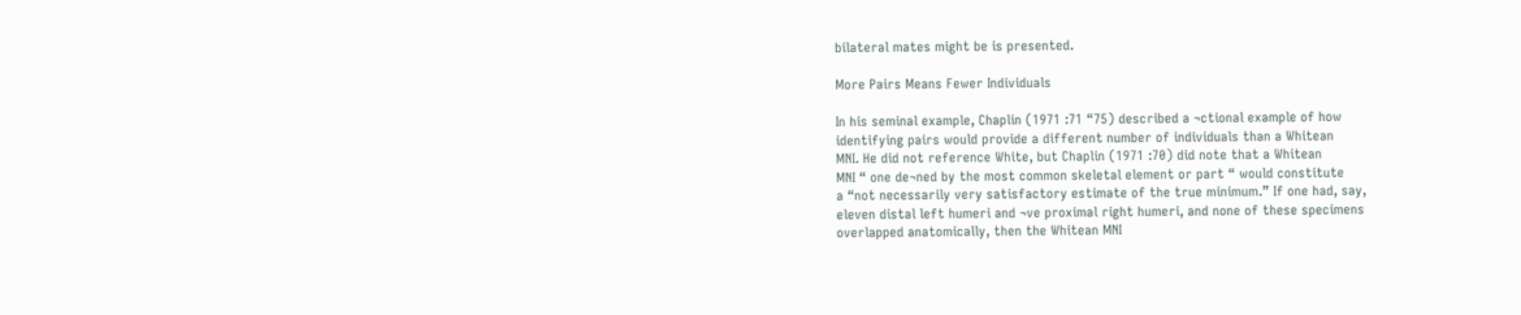bilateral mates might be is presented.

More Pairs Means Fewer Individuals

In his seminal example, Chaplin (1971 :71 “75) described a ¬ctional example of how
identifying pairs would provide a different number of individuals than a Whitean
MNI. He did not reference White, but Chaplin (1971 :70) did note that a Whitean
MNI “ one de¬ned by the most common skeletal element or part “ would constitute
a “not necessarily very satisfactory estimate of the true minimum.” If one had, say,
eleven distal left humeri and ¬ve proximal right humeri, and none of these specimens
overlapped anatomically, then the Whitean MNI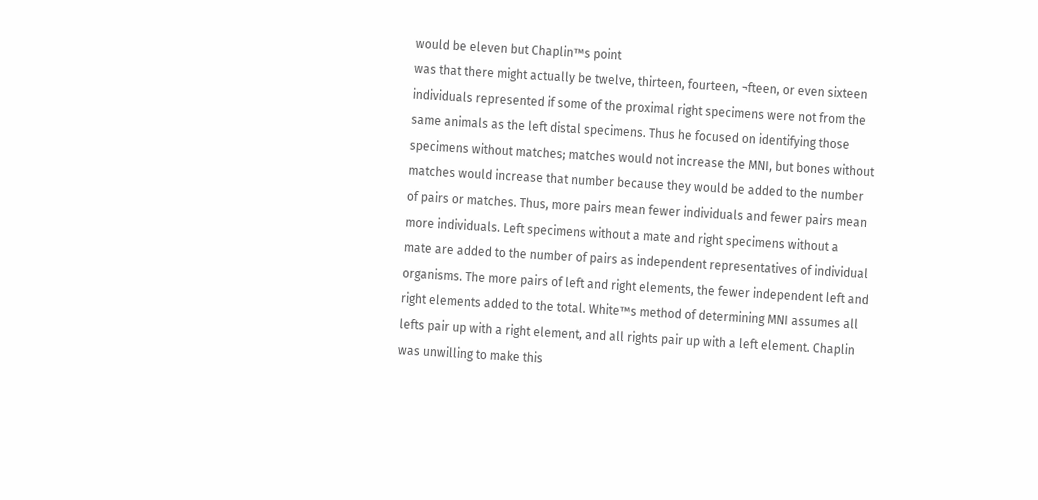would be eleven but Chaplin™s point
was that there might actually be twelve, thirteen, fourteen, ¬fteen, or even sixteen
individuals represented if some of the proximal right specimens were not from the
same animals as the left distal specimens. Thus he focused on identifying those
specimens without matches; matches would not increase the MNI, but bones without
matches would increase that number because they would be added to the number
of pairs or matches. Thus, more pairs mean fewer individuals and fewer pairs mean
more individuals. Left specimens without a mate and right specimens without a
mate are added to the number of pairs as independent representatives of individual
organisms. The more pairs of left and right elements, the fewer independent left and
right elements added to the total. White™s method of determining MNI assumes all
lefts pair up with a right element, and all rights pair up with a left element. Chaplin
was unwilling to make this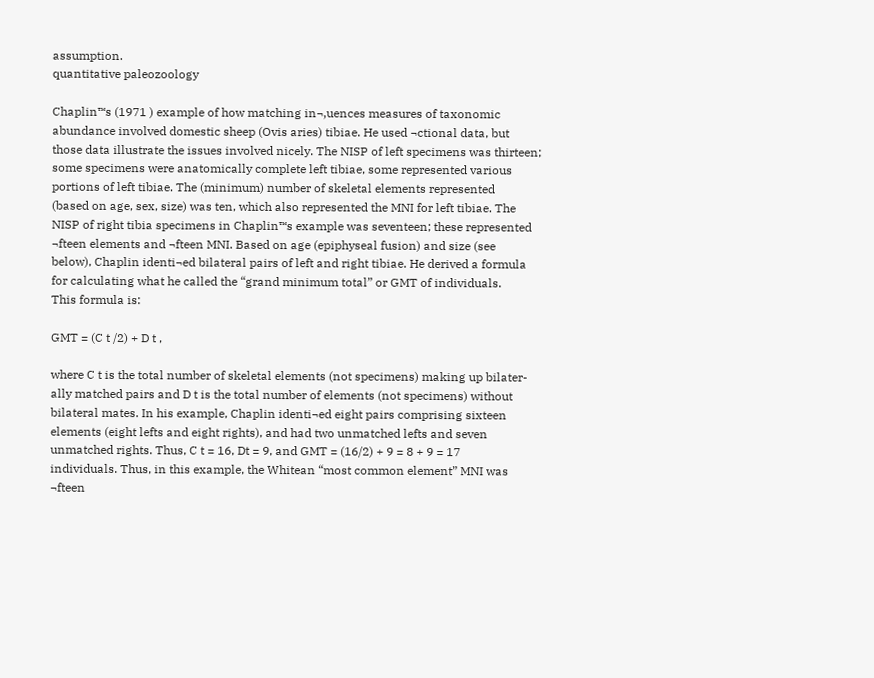assumption.
quantitative paleozoology

Chaplin™s (1971 ) example of how matching in¬‚uences measures of taxonomic
abundance involved domestic sheep (Ovis aries) tibiae. He used ¬ctional data, but
those data illustrate the issues involved nicely. The NISP of left specimens was thirteen;
some specimens were anatomically complete left tibiae, some represented various
portions of left tibiae. The (minimum) number of skeletal elements represented
(based on age, sex, size) was ten, which also represented the MNI for left tibiae. The
NISP of right tibia specimens in Chaplin™s example was seventeen; these represented
¬fteen elements and ¬fteen MNI. Based on age (epiphyseal fusion) and size (see
below), Chaplin identi¬ed bilateral pairs of left and right tibiae. He derived a formula
for calculating what he called the “grand minimum total” or GMT of individuals.
This formula is:

GMT = (C t /2) + D t ,

where C t is the total number of skeletal elements (not specimens) making up bilater-
ally matched pairs and D t is the total number of elements (not specimens) without
bilateral mates. In his example, Chaplin identi¬ed eight pairs comprising sixteen
elements (eight lefts and eight rights), and had two unmatched lefts and seven
unmatched rights. Thus, C t = 16, Dt = 9, and GMT = (16/2) + 9 = 8 + 9 = 17
individuals. Thus, in this example, the Whitean “most common element” MNI was
¬fteen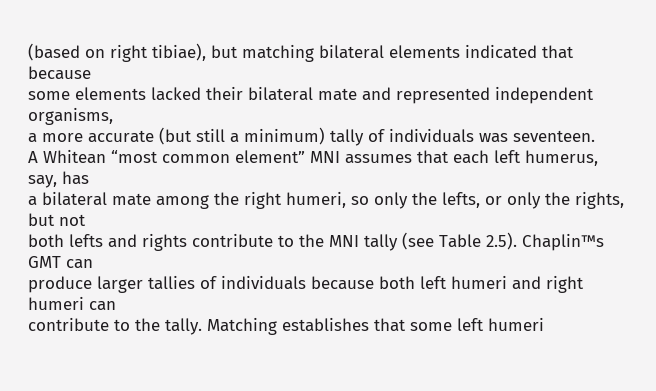(based on right tibiae), but matching bilateral elements indicated that because
some elements lacked their bilateral mate and represented independent organisms,
a more accurate (but still a minimum) tally of individuals was seventeen.
A Whitean “most common element” MNI assumes that each left humerus, say, has
a bilateral mate among the right humeri, so only the lefts, or only the rights, but not
both lefts and rights contribute to the MNI tally (see Table 2.5). Chaplin™s GMT can
produce larger tallies of individuals because both left humeri and right humeri can
contribute to the tally. Matching establishes that some left humeri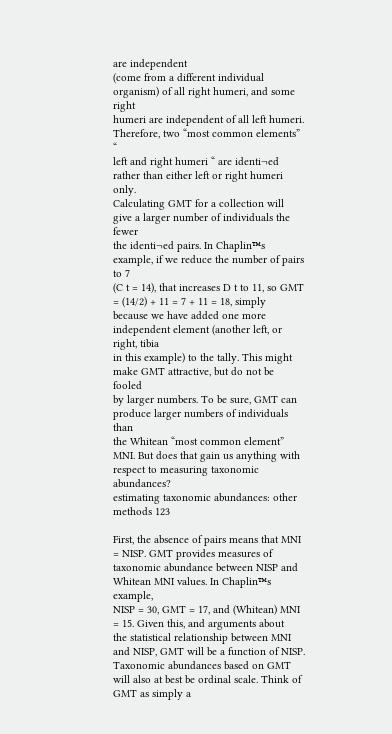are independent
(come from a different individual organism) of all right humeri, and some right
humeri are independent of all left humeri. Therefore, two “most common elements” “
left and right humeri “ are identi¬ed rather than either left or right humeri only.
Calculating GMT for a collection will give a larger number of individuals the fewer
the identi¬ed pairs. In Chaplin™s example, if we reduce the number of pairs to 7
(C t = 14), that increases D t to 11, so GMT = (14/2) + 11 = 7 + 11 = 18, simply
because we have added one more independent element (another left, or right, tibia
in this example) to the tally. This might make GMT attractive, but do not be fooled
by larger numbers. To be sure, GMT can produce larger numbers of individuals than
the Whitean “most common element” MNI. But does that gain us anything with
respect to measuring taxonomic abundances?
estimating taxonomic abundances: other methods 123

First, the absence of pairs means that MNI = NISP. GMT provides measures of
taxonomic abundance between NISP and Whitean MNI values. In Chaplin™s example,
NISP = 30, GMT = 17, and (Whitean) MNI = 15. Given this, and arguments about
the statistical relationship between MNI and NISP, GMT will be a function of NISP.
Taxonomic abundances based on GMT will also at best be ordinal scale. Think of
GMT as simply a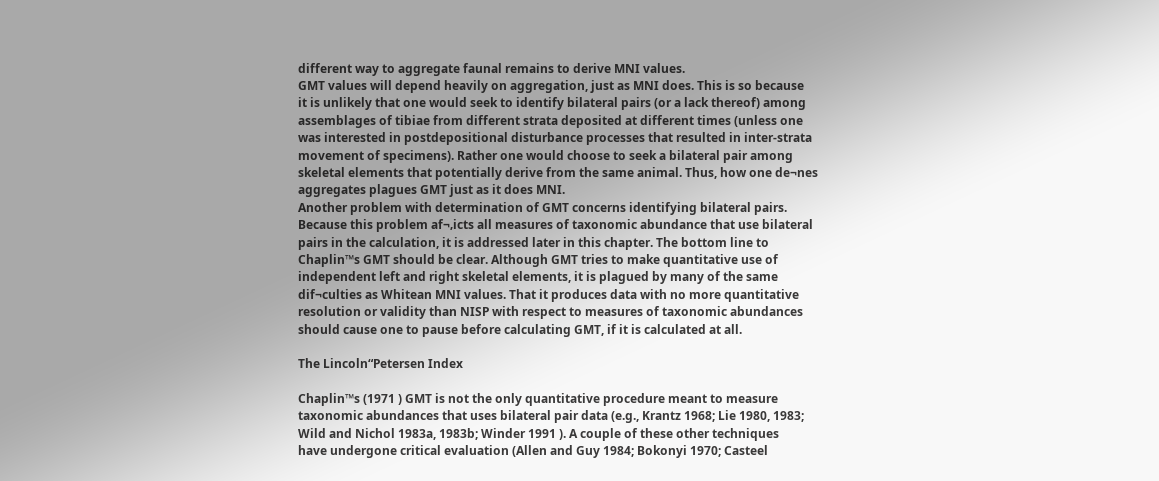different way to aggregate faunal remains to derive MNI values.
GMT values will depend heavily on aggregation, just as MNI does. This is so because
it is unlikely that one would seek to identify bilateral pairs (or a lack thereof) among
assemblages of tibiae from different strata deposited at different times (unless one
was interested in postdepositional disturbance processes that resulted in inter-strata
movement of specimens). Rather one would choose to seek a bilateral pair among
skeletal elements that potentially derive from the same animal. Thus, how one de¬nes
aggregates plagues GMT just as it does MNI.
Another problem with determination of GMT concerns identifying bilateral pairs.
Because this problem af¬‚icts all measures of taxonomic abundance that use bilateral
pairs in the calculation, it is addressed later in this chapter. The bottom line to
Chaplin™s GMT should be clear. Although GMT tries to make quantitative use of
independent left and right skeletal elements, it is plagued by many of the same
dif¬culties as Whitean MNI values. That it produces data with no more quantitative
resolution or validity than NISP with respect to measures of taxonomic abundances
should cause one to pause before calculating GMT, if it is calculated at all.

The Lincoln“Petersen Index

Chaplin™s (1971 ) GMT is not the only quantitative procedure meant to measure
taxonomic abundances that uses bilateral pair data (e.g., Krantz 1968; Lie 1980, 1983;
Wild and Nichol 1983a, 1983b; Winder 1991 ). A couple of these other techniques
have undergone critical evaluation (Allen and Guy 1984; Bokonyi 1970; Casteel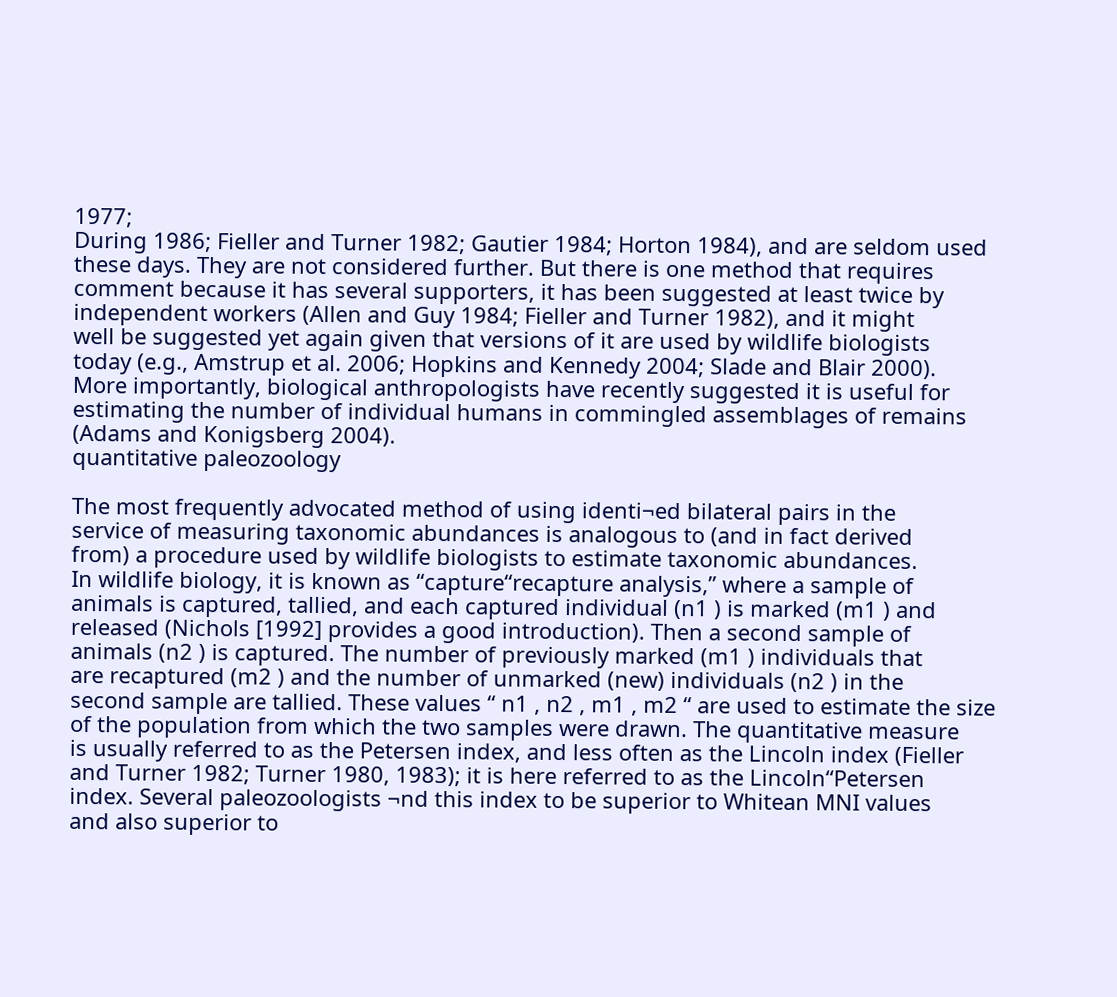1977;
During 1986; Fieller and Turner 1982; Gautier 1984; Horton 1984), and are seldom used
these days. They are not considered further. But there is one method that requires
comment because it has several supporters, it has been suggested at least twice by
independent workers (Allen and Guy 1984; Fieller and Turner 1982), and it might
well be suggested yet again given that versions of it are used by wildlife biologists
today (e.g., Amstrup et al. 2006; Hopkins and Kennedy 2004; Slade and Blair 2000).
More importantly, biological anthropologists have recently suggested it is useful for
estimating the number of individual humans in commingled assemblages of remains
(Adams and Konigsberg 2004).
quantitative paleozoology

The most frequently advocated method of using identi¬ed bilateral pairs in the
service of measuring taxonomic abundances is analogous to (and in fact derived
from) a procedure used by wildlife biologists to estimate taxonomic abundances.
In wildlife biology, it is known as “capture“recapture analysis,” where a sample of
animals is captured, tallied, and each captured individual (n1 ) is marked (m1 ) and
released (Nichols [1992] provides a good introduction). Then a second sample of
animals (n2 ) is captured. The number of previously marked (m1 ) individuals that
are recaptured (m2 ) and the number of unmarked (new) individuals (n2 ) in the
second sample are tallied. These values “ n1 , n2 , m1 , m2 “ are used to estimate the size
of the population from which the two samples were drawn. The quantitative measure
is usually referred to as the Petersen index, and less often as the Lincoln index (Fieller
and Turner 1982; Turner 1980, 1983); it is here referred to as the Lincoln“Petersen
index. Several paleozoologists ¬nd this index to be superior to Whitean MNI values
and also superior to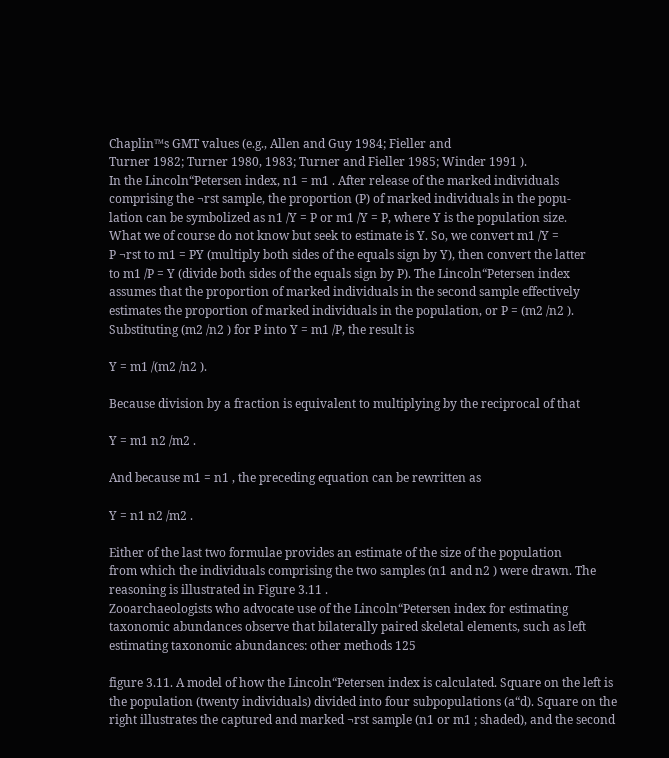Chaplin™s GMT values (e.g., Allen and Guy 1984; Fieller and
Turner 1982; Turner 1980, 1983; Turner and Fieller 1985; Winder 1991 ).
In the Lincoln“Petersen index, n1 = m1 . After release of the marked individuals
comprising the ¬rst sample, the proportion (P) of marked individuals in the popu-
lation can be symbolized as n1 /Y = P or m1 /Y = P, where Y is the population size.
What we of course do not know but seek to estimate is Y. So, we convert m1 /Y =
P ¬rst to m1 = PY (multiply both sides of the equals sign by Y), then convert the latter
to m1 /P = Y (divide both sides of the equals sign by P). The Lincoln“Petersen index
assumes that the proportion of marked individuals in the second sample effectively
estimates the proportion of marked individuals in the population, or P = (m2 /n2 ).
Substituting (m2 /n2 ) for P into Y = m1 /P, the result is

Y = m1 /(m2 /n2 ).

Because division by a fraction is equivalent to multiplying by the reciprocal of that

Y = m1 n2 /m2 .

And because m1 = n1 , the preceding equation can be rewritten as

Y = n1 n2 /m2 .

Either of the last two formulae provides an estimate of the size of the population
from which the individuals comprising the two samples (n1 and n2 ) were drawn. The
reasoning is illustrated in Figure 3.11 .
Zooarchaeologists who advocate use of the Lincoln“Petersen index for estimating
taxonomic abundances observe that bilaterally paired skeletal elements, such as left
estimating taxonomic abundances: other methods 125

figure 3.11. A model of how the Lincoln“Petersen index is calculated. Square on the left is
the population (twenty individuals) divided into four subpopulations (a“d). Square on the
right illustrates the captured and marked ¬rst sample (n1 or m1 ; shaded), and the second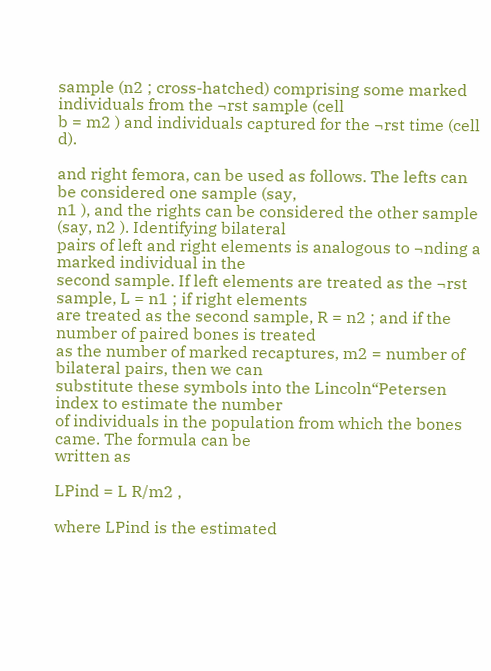sample (n2 ; cross-hatched) comprising some marked individuals from the ¬rst sample (cell
b = m2 ) and individuals captured for the ¬rst time (cell d).

and right femora, can be used as follows. The lefts can be considered one sample (say,
n1 ), and the rights can be considered the other sample (say, n2 ). Identifying bilateral
pairs of left and right elements is analogous to ¬nding a marked individual in the
second sample. If left elements are treated as the ¬rst sample, L = n1 ; if right elements
are treated as the second sample, R = n2 ; and if the number of paired bones is treated
as the number of marked recaptures, m2 = number of bilateral pairs, then we can
substitute these symbols into the Lincoln“Petersen index to estimate the number
of individuals in the population from which the bones came. The formula can be
written as

LPind = L R/m2 ,

where LPind is the estimated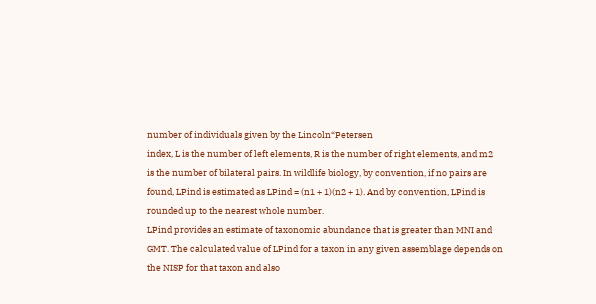number of individuals given by the Lincoln“Petersen
index, L is the number of left elements, R is the number of right elements, and m2
is the number of bilateral pairs. In wildlife biology, by convention, if no pairs are
found, LPind is estimated as LPind = (n1 + 1)(n2 + 1). And by convention, LPind is
rounded up to the nearest whole number.
LPind provides an estimate of taxonomic abundance that is greater than MNI and
GMT. The calculated value of LPind for a taxon in any given assemblage depends on
the NISP for that taxon and also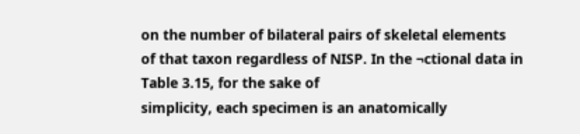on the number of bilateral pairs of skeletal elements
of that taxon regardless of NISP. In the ¬ctional data in Table 3.15, for the sake of
simplicity, each specimen is an anatomically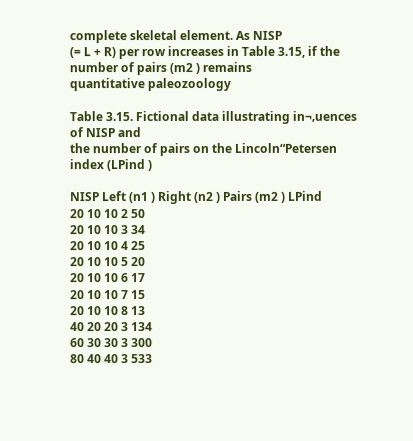complete skeletal element. As NISP
(= L + R) per row increases in Table 3.15, if the number of pairs (m2 ) remains
quantitative paleozoology

Table 3.15. Fictional data illustrating in¬‚uences of NISP and
the number of pairs on the Lincoln“Petersen index (LPind )

NISP Left (n1 ) Right (n2 ) Pairs (m2 ) LPind
20 10 10 2 50
20 10 10 3 34
20 10 10 4 25
20 10 10 5 20
20 10 10 6 17
20 10 10 7 15
20 10 10 8 13
40 20 20 3 134
60 30 30 3 300
80 40 40 3 533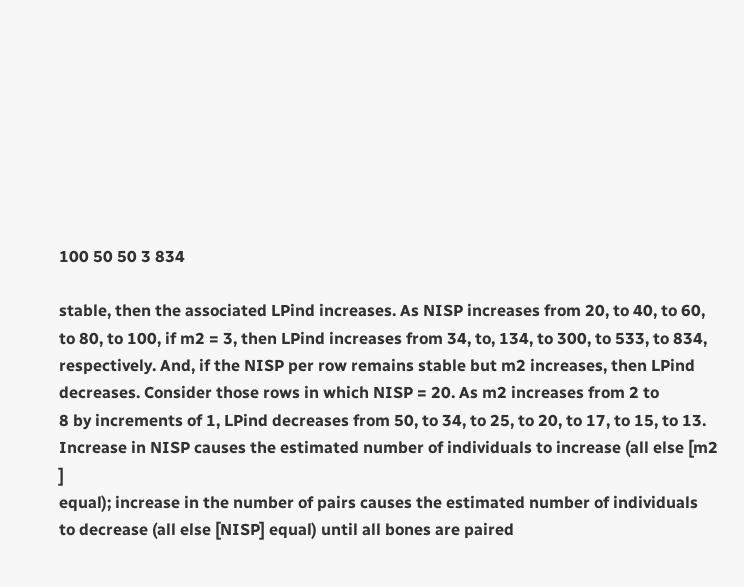100 50 50 3 834

stable, then the associated LPind increases. As NISP increases from 20, to 40, to 60,
to 80, to 100, if m2 = 3, then LPind increases from 34, to, 134, to 300, to 533, to 834,
respectively. And, if the NISP per row remains stable but m2 increases, then LPind
decreases. Consider those rows in which NISP = 20. As m2 increases from 2 to
8 by increments of 1, LPind decreases from 50, to 34, to 25, to 20, to 17, to 15, to 13.
Increase in NISP causes the estimated number of individuals to increase (all else [m2 ]
equal); increase in the number of pairs causes the estimated number of individuals
to decrease (all else [NISP] equal) until all bones are paired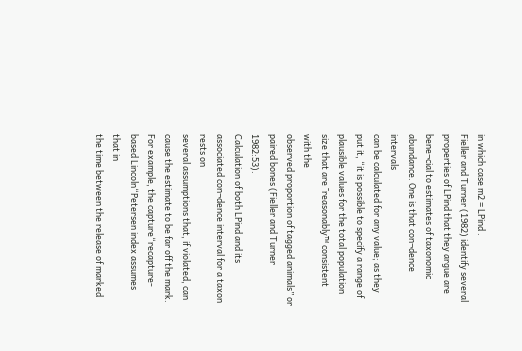in which case m2 = LPind .
Fieller and Turner (1982) identify several properties of LPind that they argue are
bene¬cial to estimates of taxonomic abundance. One is that con¬dence intervals
can be calculated for any value; as they put it, “it is possible to specify a range of
plausible values for the total population size that are ˜reasonably™ consistent with the
observed proportion of tagged animals” or paired bones (Fieller and Turner 1982:53).
Calculation of both LPind and its associated con¬dence interval for a taxon rests on
several assumptions that, if violated, can cause the estimate to be far off the mark.
For example, the capture“recapture-based Lincoln“Petersen index assumes that in
the time between the release of marked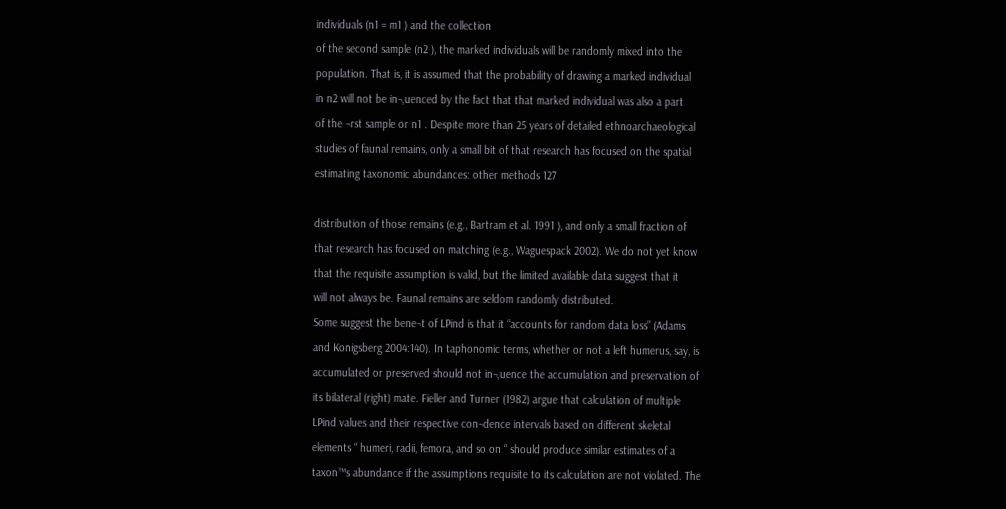individuals (n1 = m1 ) and the collection
of the second sample (n2 ), the marked individuals will be randomly mixed into the
population. That is, it is assumed that the probability of drawing a marked individual
in n2 will not be in¬‚uenced by the fact that that marked individual was also a part
of the ¬rst sample or n1 . Despite more than 25 years of detailed ethnoarchaeological
studies of faunal remains, only a small bit of that research has focused on the spatial
estimating taxonomic abundances: other methods 127

distribution of those remains (e.g., Bartram et al. 1991 ), and only a small fraction of
that research has focused on matching (e.g., Waguespack 2002). We do not yet know
that the requisite assumption is valid, but the limited available data suggest that it
will not always be. Faunal remains are seldom randomly distributed.
Some suggest the bene¬t of LPind is that it “accounts for random data loss” (Adams
and Konigsberg 2004:140). In taphonomic terms, whether or not a left humerus, say, is
accumulated or preserved should not in¬‚uence the accumulation and preservation of
its bilateral (right) mate. Fieller and Turner (1982) argue that calculation of multiple
LPind values and their respective con¬dence intervals based on different skeletal
elements “ humeri, radii, femora, and so on “ should produce similar estimates of a
taxon™s abundance if the assumptions requisite to its calculation are not violated. The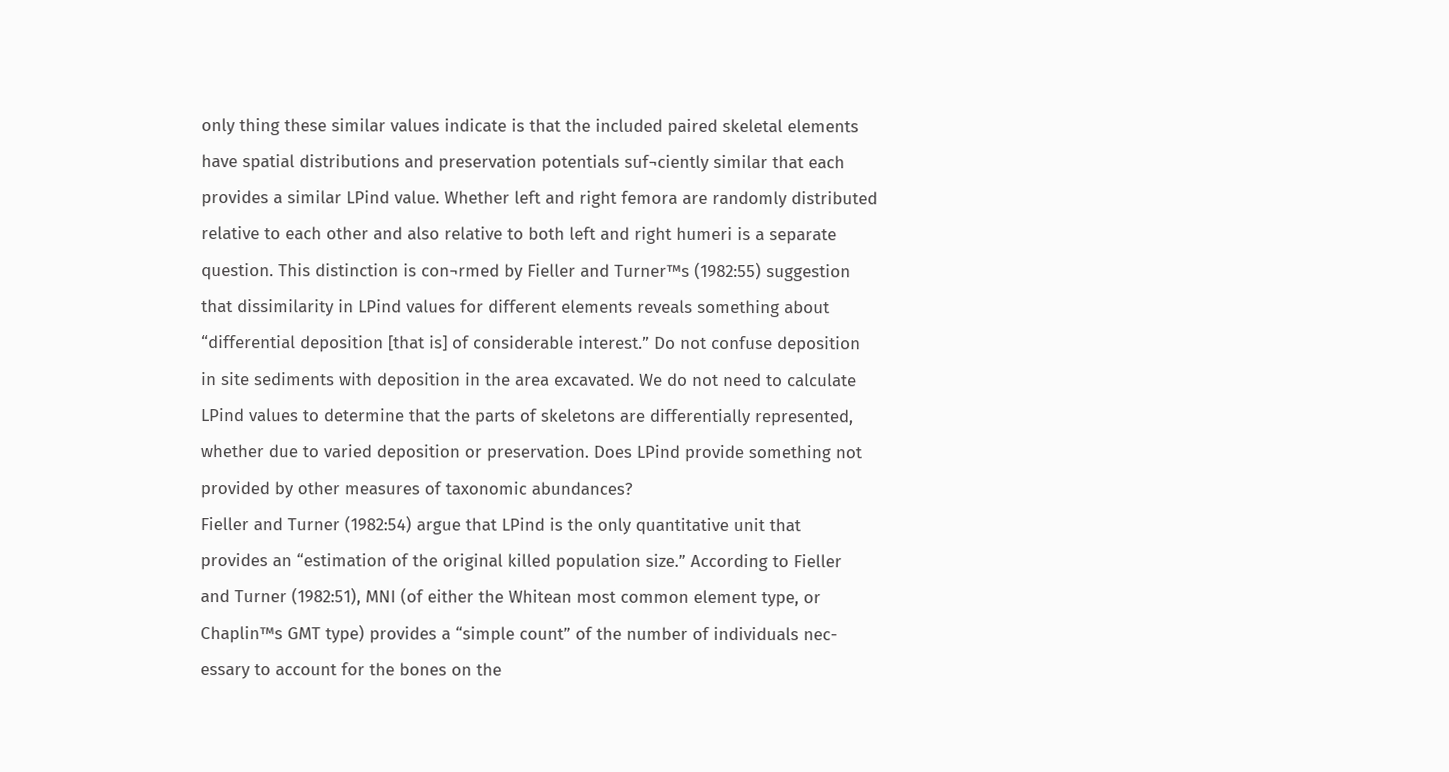only thing these similar values indicate is that the included paired skeletal elements
have spatial distributions and preservation potentials suf¬ciently similar that each
provides a similar LPind value. Whether left and right femora are randomly distributed
relative to each other and also relative to both left and right humeri is a separate
question. This distinction is con¬rmed by Fieller and Turner™s (1982:55) suggestion
that dissimilarity in LPind values for different elements reveals something about
“differential deposition [that is] of considerable interest.” Do not confuse deposition
in site sediments with deposition in the area excavated. We do not need to calculate
LPind values to determine that the parts of skeletons are differentially represented,
whether due to varied deposition or preservation. Does LPind provide something not
provided by other measures of taxonomic abundances?
Fieller and Turner (1982:54) argue that LPind is the only quantitative unit that
provides an “estimation of the original killed population size.” According to Fieller
and Turner (1982:51), MNI (of either the Whitean most common element type, or
Chaplin™s GMT type) provides a “simple count” of the number of individuals nec-
essary to account for the bones on the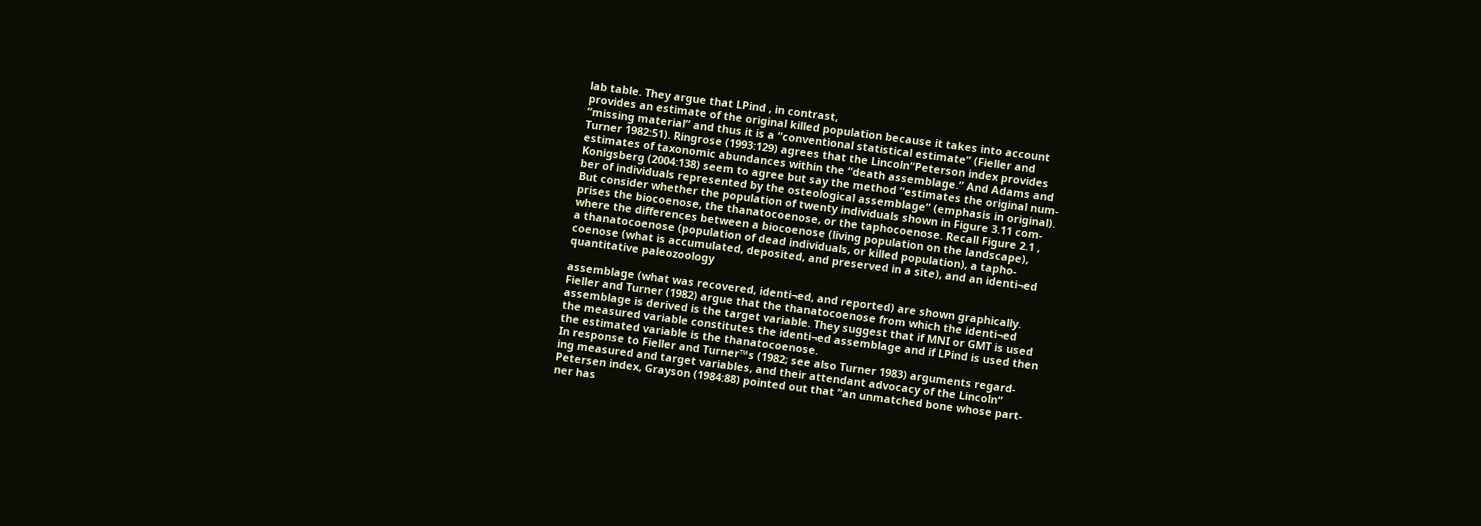lab table. They argue that LPind , in contrast,
provides an estimate of the original killed population because it takes into account
“missing material” and thus it is a “conventional statistical estimate” (Fieller and
Turner 1982:51). Ringrose (1993:129) agrees that the Lincoln“Peterson index provides
estimates of taxonomic abundances within the “death assemblage.” And Adams and
Konigsberg (2004:138) seem to agree but say the method “estimates the original num-
ber of individuals represented by the osteological assemblage” (emphasis in original).
But consider whether the population of twenty individuals shown in Figure 3.11 com-
prises the biocoenose, the thanatocoenose, or the taphocoenose. Recall Figure 2.1 ,
where the differences between a biocoenose (living population on the landscape),
a thanatocoenose (population of dead individuals, or killed population), a tapho-
coenose (what is accumulated, deposited, and preserved in a site), and an identi¬ed
quantitative paleozoology

assemblage (what was recovered, identi¬ed, and reported) are shown graphically.
Fieller and Turner (1982) argue that the thanatocoenose from which the identi¬ed
assemblage is derived is the target variable. They suggest that if MNI or GMT is used
the measured variable constitutes the identi¬ed assemblage and if LPind is used then
the estimated variable is the thanatocoenose.
In response to Fieller and Turner™s (1982; see also Turner 1983) arguments regard-
ing measured and target variables, and their attendant advocacy of the Lincoln“
Petersen index, Grayson (1984:88) pointed out that “an unmatched bone whose part-
ner has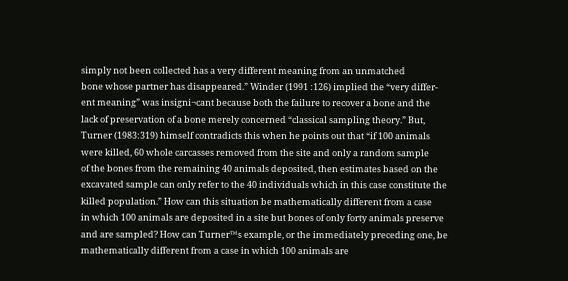simply not been collected has a very different meaning from an unmatched
bone whose partner has disappeared.” Winder (1991 :126) implied the “very differ-
ent meaning” was insigni¬cant because both the failure to recover a bone and the
lack of preservation of a bone merely concerned “classical sampling theory.” But,
Turner (1983:319) himself contradicts this when he points out that “if 100 animals
were killed, 60 whole carcasses removed from the site and only a random sample
of the bones from the remaining 40 animals deposited, then estimates based on the
excavated sample can only refer to the 40 individuals which in this case constitute the
killed population.” How can this situation be mathematically different from a case
in which 100 animals are deposited in a site but bones of only forty animals preserve
and are sampled? How can Turner™s example, or the immediately preceding one, be
mathematically different from a case in which 100 animals are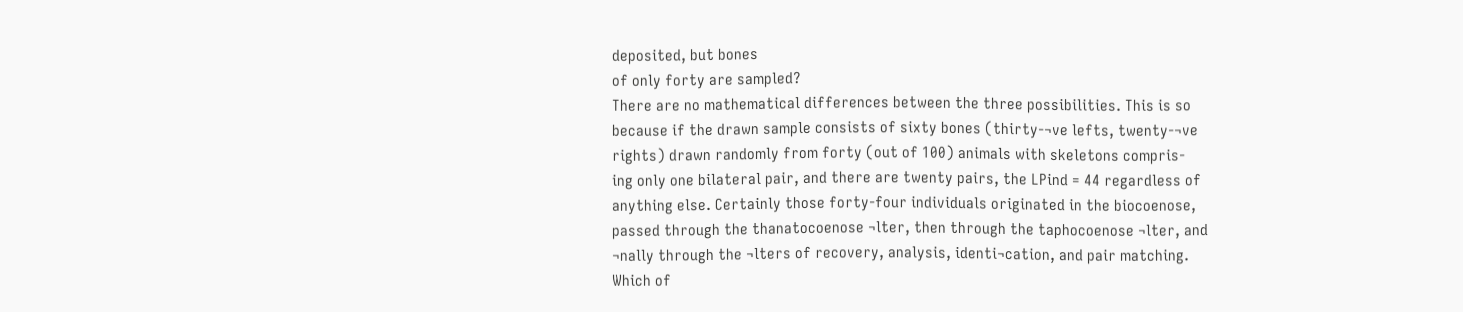deposited, but bones
of only forty are sampled?
There are no mathematical differences between the three possibilities. This is so
because if the drawn sample consists of sixty bones (thirty-¬ve lefts, twenty-¬ve
rights) drawn randomly from forty (out of 100) animals with skeletons compris-
ing only one bilateral pair, and there are twenty pairs, the LPind = 44 regardless of
anything else. Certainly those forty-four individuals originated in the biocoenose,
passed through the thanatocoenose ¬lter, then through the taphocoenose ¬lter, and
¬nally through the ¬lters of recovery, analysis, identi¬cation, and pair matching.
Which of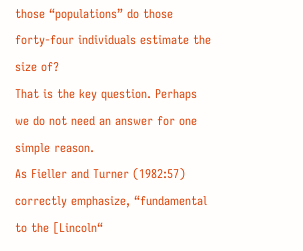those “populations” do those forty-four individuals estimate the size of?
That is the key question. Perhaps we do not need an answer for one simple reason.
As Fieller and Turner (1982:57) correctly emphasize, “fundamental to the [Lincoln“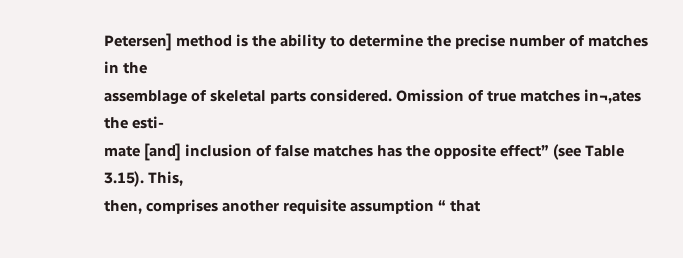Petersen] method is the ability to determine the precise number of matches in the
assemblage of skeletal parts considered. Omission of true matches in¬‚ates the esti-
mate [and] inclusion of false matches has the opposite effect” (see Table 3.15). This,
then, comprises another requisite assumption “ that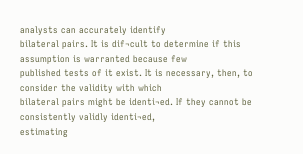analysts can accurately identify
bilateral pairs. It is dif¬cult to determine if this assumption is warranted because few
published tests of it exist. It is necessary, then, to consider the validity with which
bilateral pairs might be identi¬ed. If they cannot be consistently validly identi¬ed,
estimating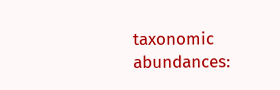taxonomic abundances: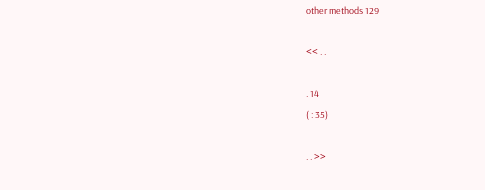other methods 129

<< . .

. 14
( : 35)

. . >>